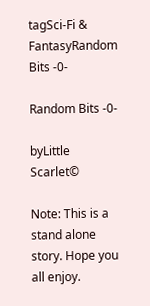tagSci-Fi & FantasyRandom Bits -0-

Random Bits -0-

byLittle Scarlet©

Note: This is a stand alone story. Hope you all enjoy.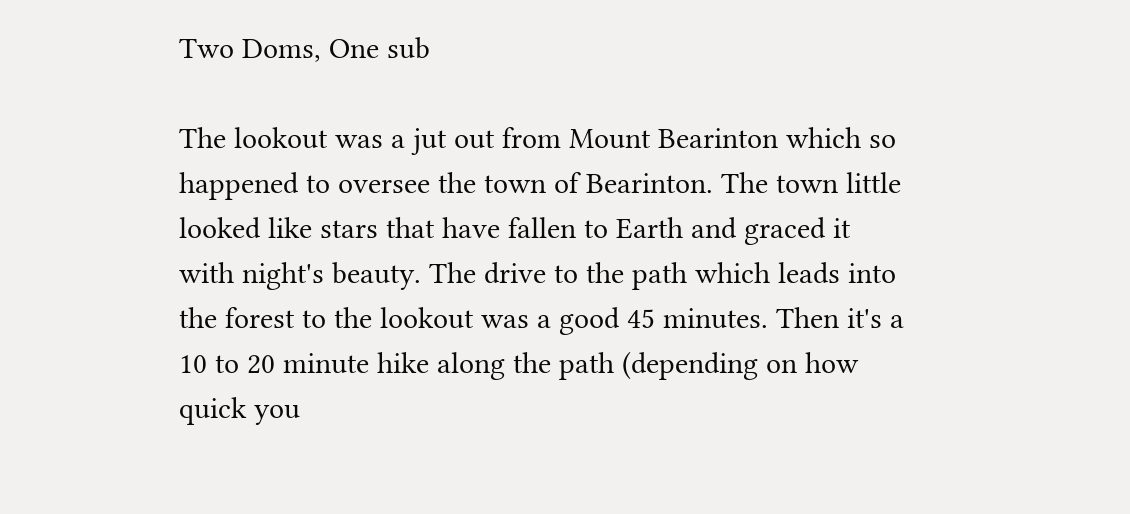Two Doms, One sub

The lookout was a jut out from Mount Bearinton which so happened to oversee the town of Bearinton. The town little looked like stars that have fallen to Earth and graced it with night's beauty. The drive to the path which leads into the forest to the lookout was a good 45 minutes. Then it's a 10 to 20 minute hike along the path (depending on how quick you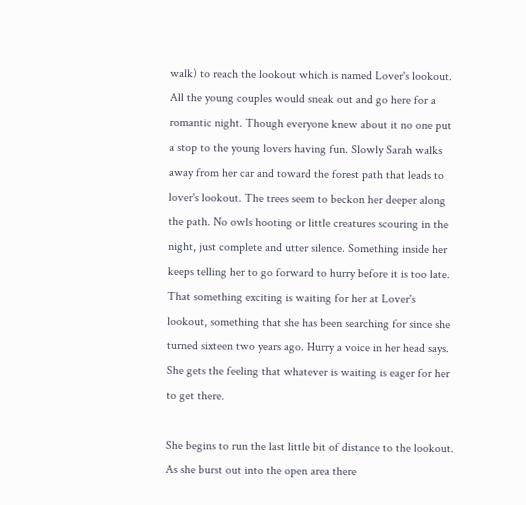walk) to reach the lookout which is named Lover's lookout. All the young couples would sneak out and go here for a romantic night. Though everyone knew about it no one put a stop to the young lovers having fun. Slowly Sarah walks away from her car and toward the forest path that leads to lover's lookout. The trees seem to beckon her deeper along the path. No owls hooting or little creatures scouring in the night, just complete and utter silence. Something inside her keeps telling her to go forward to hurry before it is too late. That something exciting is waiting for her at Lover's lookout, something that she has been searching for since she turned sixteen two years ago. Hurry a voice in her head says. She gets the feeling that whatever is waiting is eager for her to get there.

She begins to run the last little bit of distance to the lookout. As she burst out into the open area there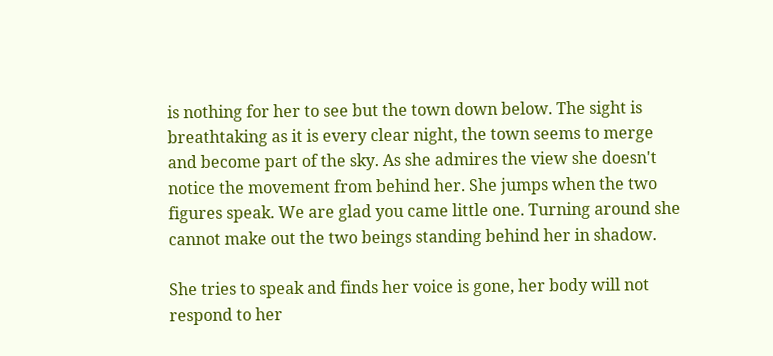is nothing for her to see but the town down below. The sight is breathtaking as it is every clear night, the town seems to merge and become part of the sky. As she admires the view she doesn't notice the movement from behind her. She jumps when the two figures speak. We are glad you came little one. Turning around she cannot make out the two beings standing behind her in shadow.

She tries to speak and finds her voice is gone, her body will not respond to her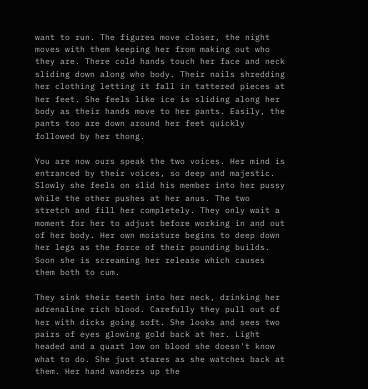want to run. The figures move closer, the night moves with them keeping her from making out who they are. There cold hands touch her face and neck sliding down along who body. Their nails shredding her clothing letting it fall in tattered pieces at her feet. She feels like ice is sliding along her body as their hands move to her pants. Easily, the pants too are down around her feet quickly followed by her thong.

You are now ours speak the two voices. Her mind is entranced by their voices, so deep and majestic. Slowly she feels on slid his member into her pussy while the other pushes at her anus. The two stretch and fill her completely. They only wait a moment for her to adjust before working in and out of her body. Her own moisture begins to deep down her legs as the force of their pounding builds. Soon she is screaming her release which causes them both to cum.

They sink their teeth into her neck, drinking her adrenaline rich blood. Carefully they pull out of her with dicks going soft. She looks and sees two pairs of eyes glowing gold back at her. Light headed and a quart low on blood she doesn't know what to do. She just stares as she watches back at them. Her hand wanders up the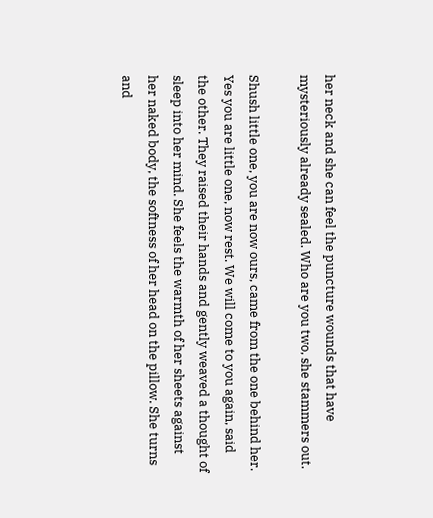her neck and she can feel the puncture wounds that have mysteriously already sealed. Who are you two, she stammers out.

Shush little one, you are now ours, came from the one behind her. Yes you are little one, now rest. We will come to you again, said the other. They raised their hands and gently weaved a thought of sleep into her mind. She feels the warmth of her sheets against her naked body, the softness of her head on the pillow. She turns and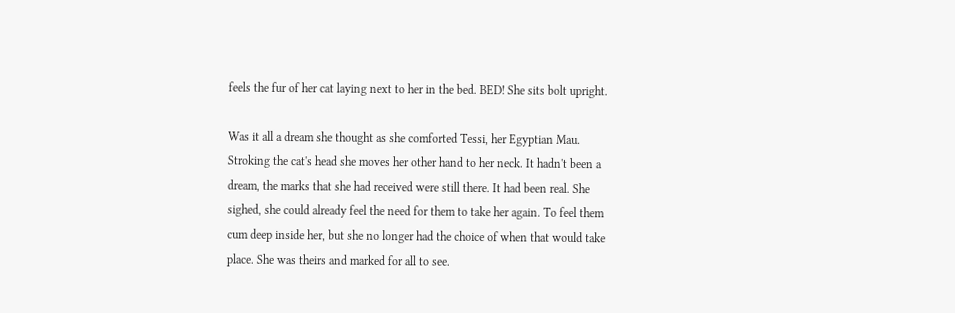feels the fur of her cat laying next to her in the bed. BED! She sits bolt upright.

Was it all a dream she thought as she comforted Tessi, her Egyptian Mau. Stroking the cat's head she moves her other hand to her neck. It hadn't been a dream, the marks that she had received were still there. It had been real. She sighed, she could already feel the need for them to take her again. To feel them cum deep inside her, but she no longer had the choice of when that would take place. She was theirs and marked for all to see.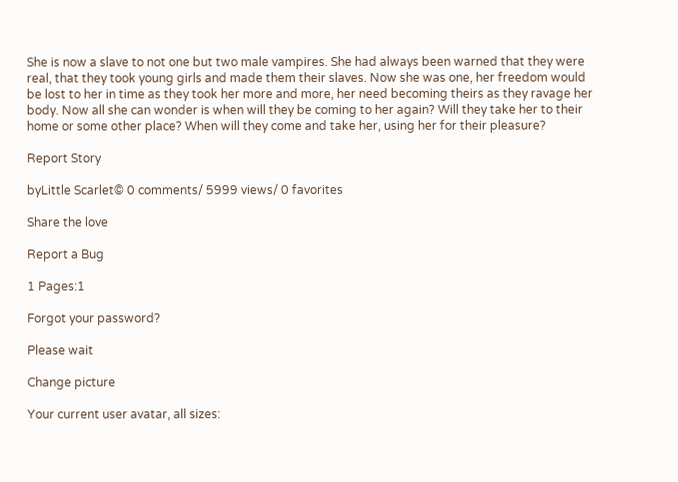She is now a slave to not one but two male vampires. She had always been warned that they were real, that they took young girls and made them their slaves. Now she was one, her freedom would be lost to her in time as they took her more and more, her need becoming theirs as they ravage her body. Now all she can wonder is when will they be coming to her again? Will they take her to their home or some other place? When will they come and take her, using her for their pleasure?

Report Story

byLittle Scarlet© 0 comments/ 5999 views/ 0 favorites

Share the love

Report a Bug

1 Pages:1

Forgot your password?

Please wait

Change picture

Your current user avatar, all sizes: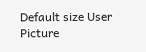Default size User Picture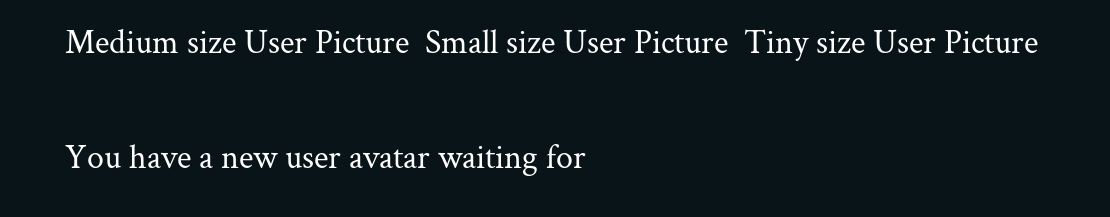Medium size User Picture  Small size User Picture  Tiny size User Picture

You have a new user avatar waiting for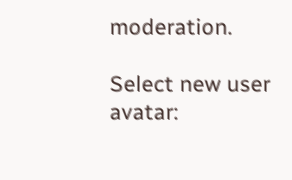moderation.

Select new user avatar: